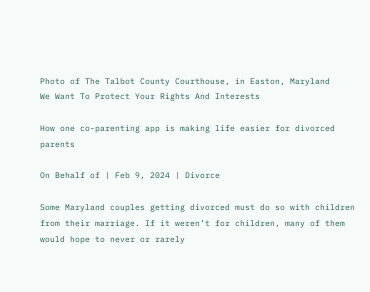Photo of The Talbot County Courthouse, in Easton, Maryland
We Want To Protect Your Rights And Interests

How one co-parenting app is making life easier for divorced parents

On Behalf of | Feb 9, 2024 | Divorce

Some Maryland couples getting divorced must do so with children from their marriage. If it weren’t for children, many of them would hope to never or rarely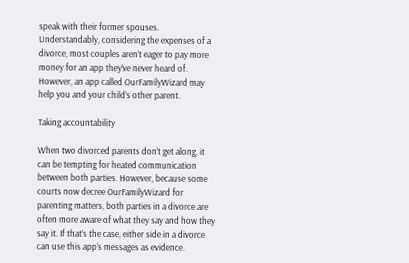speak with their former spouses. Understandably, considering the expenses of a divorce, most couples aren’t eager to pay more money for an app they’ve never heard of. However, an app called OurFamilyWizard may help you and your child’s other parent.

Taking accountability

When two divorced parents don’t get along, it can be tempting for heated communication between both parties. However, because some courts now decree OurFamilyWizard for parenting matters, both parties in a divorce are often more aware of what they say and how they say it. If that’s the case, either side in a divorce can use this app’s messages as evidence.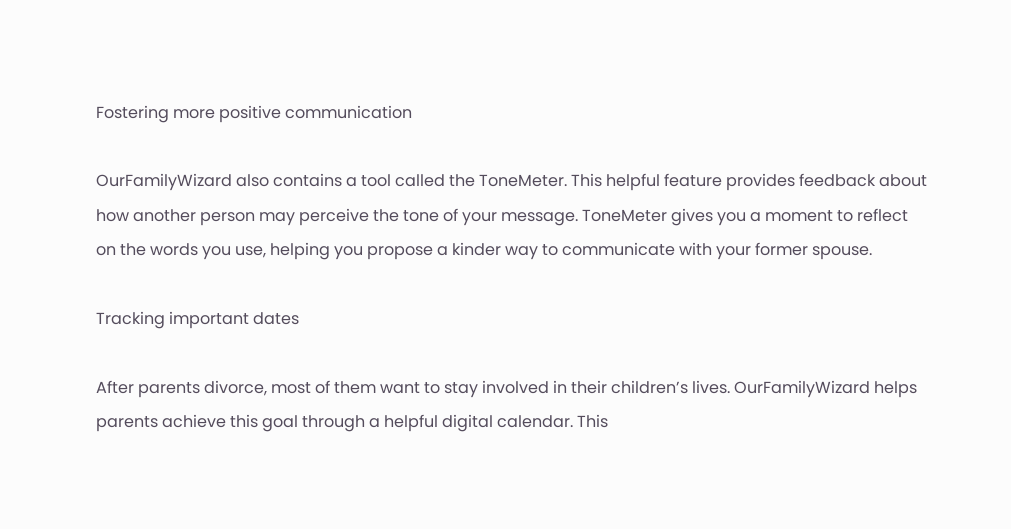Fostering more positive communication

OurFamilyWizard also contains a tool called the ToneMeter. This helpful feature provides feedback about how another person may perceive the tone of your message. ToneMeter gives you a moment to reflect on the words you use, helping you propose a kinder way to communicate with your former spouse.

Tracking important dates

After parents divorce, most of them want to stay involved in their children’s lives. OurFamilyWizard helps parents achieve this goal through a helpful digital calendar. This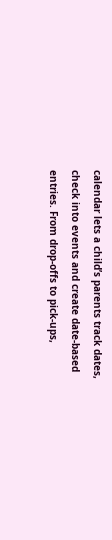calendar lets a child’s parents track dates, check into events and create date-based entries. From drop-offs to pick-ups,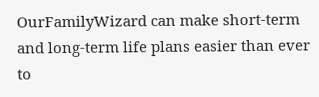OurFamilyWizard can make short-term and long-term life plans easier than ever to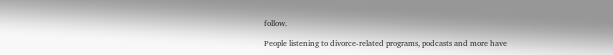follow.

People listening to divorce-related programs, podcasts and more have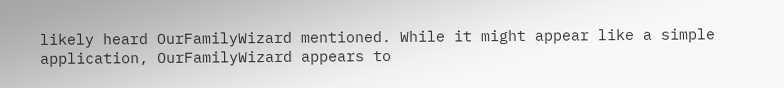likely heard OurFamilyWizard mentioned. While it might appear like a simple application, OurFamilyWizard appears to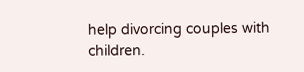help divorcing couples with children.